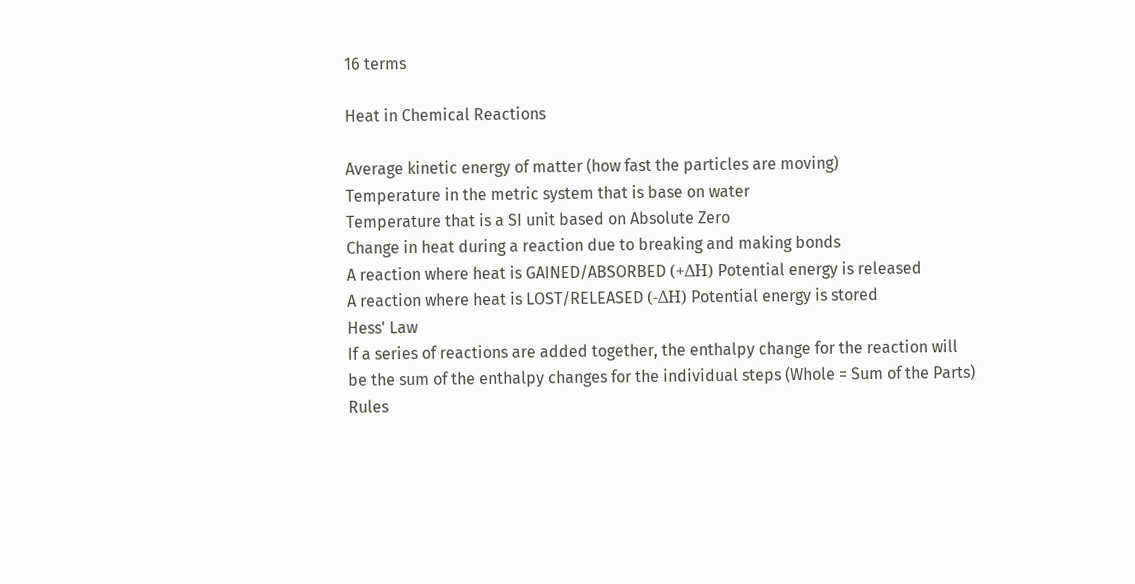16 terms

Heat in Chemical Reactions

Average kinetic energy of matter (how fast the particles are moving)
Temperature in the metric system that is base on water
Temperature that is a SI unit based on Absolute Zero
Change in heat during a reaction due to breaking and making bonds
A reaction where heat is GAINED/ABSORBED (+ΔH) Potential energy is released
A reaction where heat is LOST/RELEASED (-ΔH) Potential energy is stored
Hess' Law
If a series of reactions are added together, the enthalpy change for the reaction will be the sum of the enthalpy changes for the individual steps (Whole = Sum of the Parts)
Rules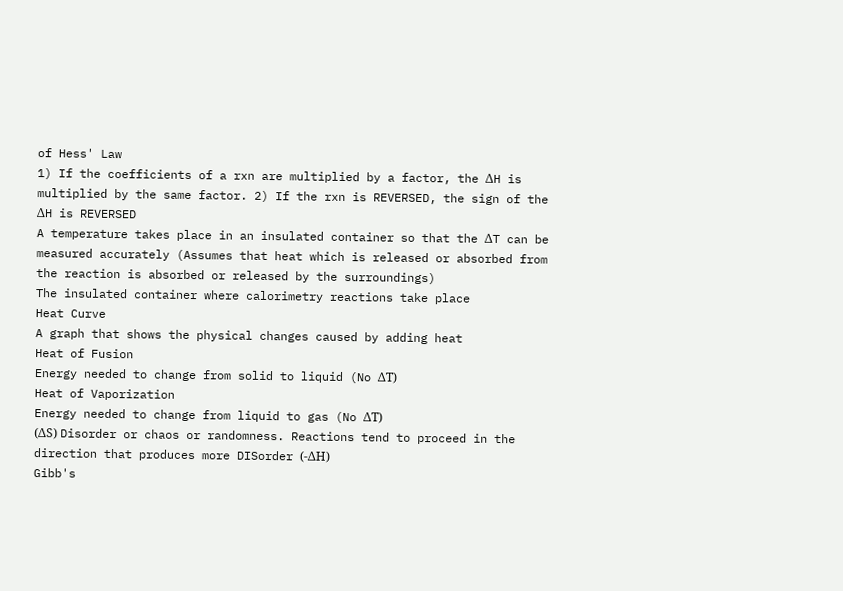of Hess' Law
1) If the coefficients of a rxn are multiplied by a factor, the ΔH is multiplied by the same factor. 2) If the rxn is REVERSED, the sign of the ΔH is REVERSED
A temperature takes place in an insulated container so that the ΔT can be measured accurately (Assumes that heat which is released or absorbed from the reaction is absorbed or released by the surroundings)
The insulated container where calorimetry reactions take place
Heat Curve
A graph that shows the physical changes caused by adding heat
Heat of Fusion
Energy needed to change from solid to liquid (No ΔT)
Heat of Vaporization
Energy needed to change from liquid to gas (No ΔT)
(ΔS) Disorder or chaos or randomness. Reactions tend to proceed in the direction that produces more DISorder (-ΔH)
Gibb's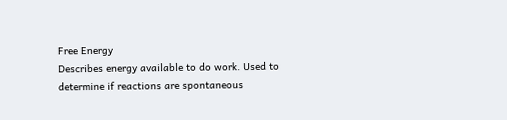Free Energy
Describes energy available to do work. Used to determine if reactions are spontaneous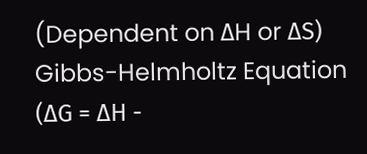(Dependent on ΔH or ΔS)
Gibbs-Helmholtz Equation
(ΔG = ΔH -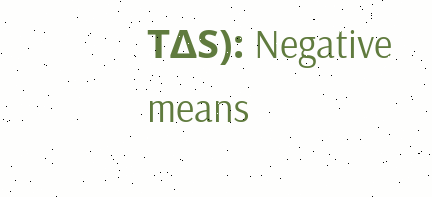TΔS): Negative means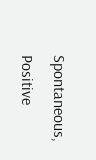Spontaneous, Positive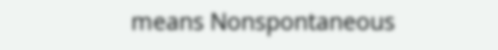means Nonspontaneous